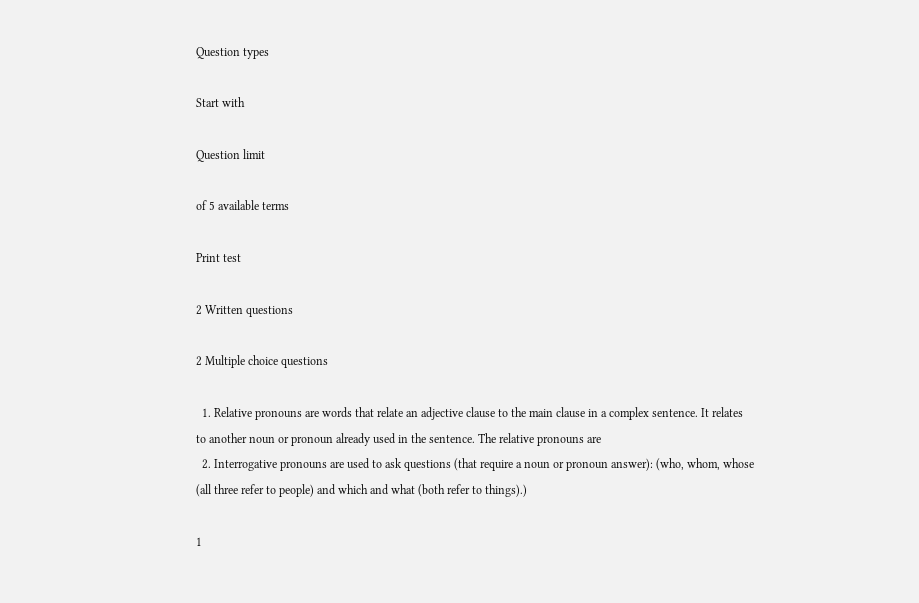Question types

Start with

Question limit

of 5 available terms

Print test

2 Written questions

2 Multiple choice questions

  1. Relative pronouns are words that relate an adjective clause to the main clause in a complex sentence. It relates to another noun or pronoun already used in the sentence. The relative pronouns are
  2. Interrogative pronouns are used to ask questions (that require a noun or pronoun answer): (who, whom, whose (all three refer to people) and which and what (both refer to things).)

1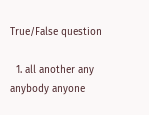True/False question

  1. all another any anybody anyone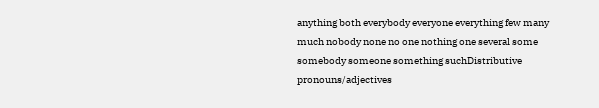anything both everybody everyone everything few many much nobody none no one nothing one several some somebody someone something suchDistributive pronouns/adjectives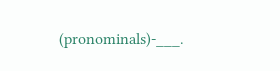(pronominals)-___.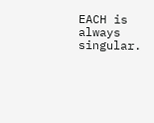EACH is always singular.